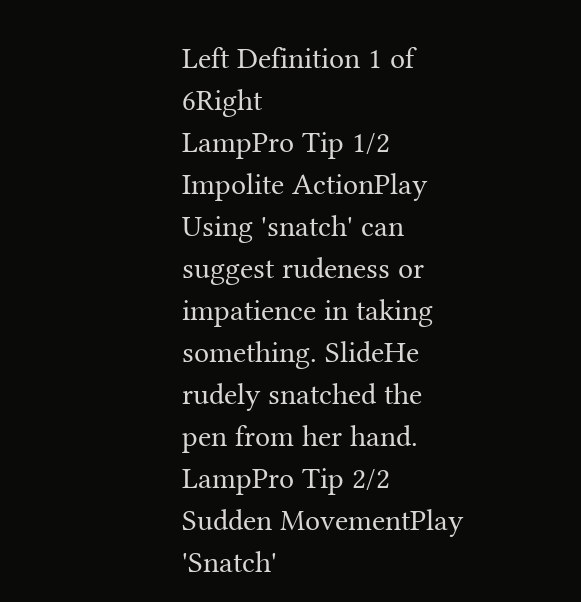Left Definition 1 of 6Right
LampPro Tip 1/2
Impolite ActionPlay
Using 'snatch' can suggest rudeness or impatience in taking something. SlideHe rudely snatched the pen from her hand.
LampPro Tip 2/2
Sudden MovementPlay
'Snatch'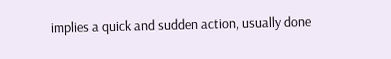implies a quick and sudden action, usually done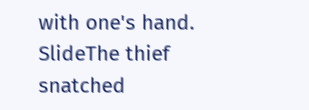with one's hand. SlideThe thief snatched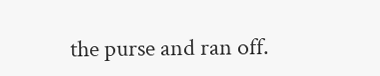the purse and ran off.